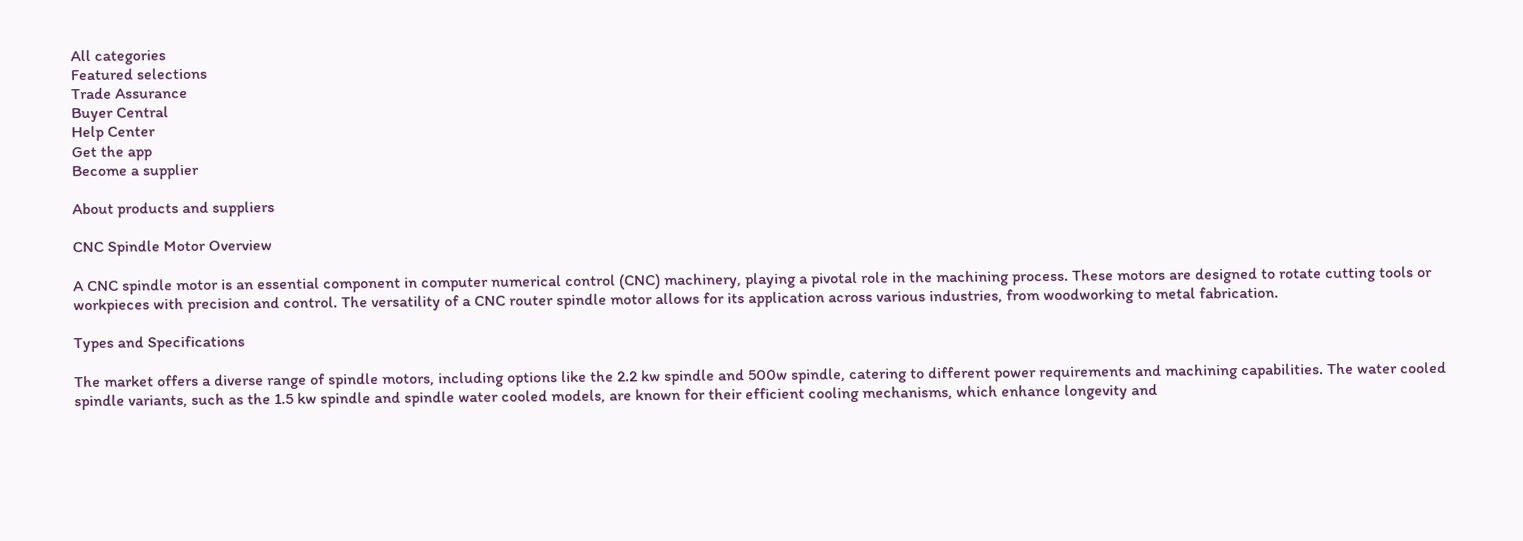All categories
Featured selections
Trade Assurance
Buyer Central
Help Center
Get the app
Become a supplier

About products and suppliers

CNC Spindle Motor Overview

A CNC spindle motor is an essential component in computer numerical control (CNC) machinery, playing a pivotal role in the machining process. These motors are designed to rotate cutting tools or workpieces with precision and control. The versatility of a CNC router spindle motor allows for its application across various industries, from woodworking to metal fabrication.

Types and Specifications

The market offers a diverse range of spindle motors, including options like the 2.2 kw spindle and 500w spindle, catering to different power requirements and machining capabilities. The water cooled spindle variants, such as the 1.5 kw spindle and spindle water cooled models, are known for their efficient cooling mechanisms, which enhance longevity and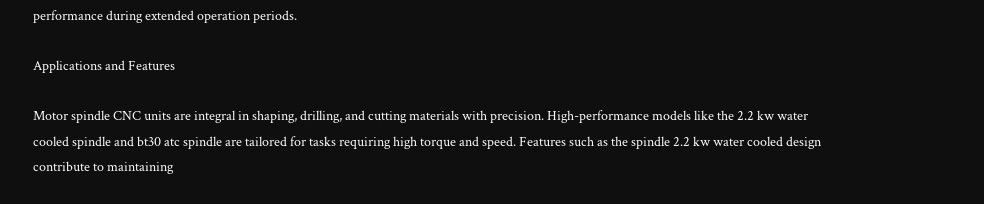performance during extended operation periods.

Applications and Features

Motor spindle CNC units are integral in shaping, drilling, and cutting materials with precision. High-performance models like the 2.2 kw water cooled spindle and bt30 atc spindle are tailored for tasks requiring high torque and speed. Features such as the spindle 2.2 kw water cooled design contribute to maintaining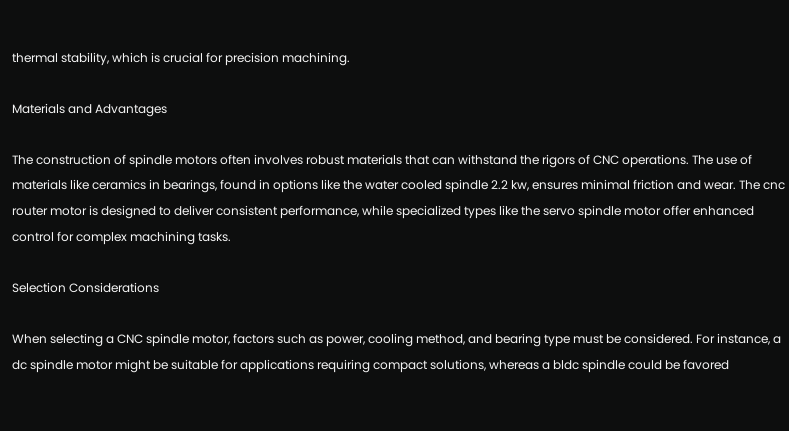thermal stability, which is crucial for precision machining.

Materials and Advantages

The construction of spindle motors often involves robust materials that can withstand the rigors of CNC operations. The use of materials like ceramics in bearings, found in options like the water cooled spindle 2.2 kw, ensures minimal friction and wear. The cnc router motor is designed to deliver consistent performance, while specialized types like the servo spindle motor offer enhanced control for complex machining tasks.

Selection Considerations

When selecting a CNC spindle motor, factors such as power, cooling method, and bearing type must be considered. For instance, a dc spindle motor might be suitable for applications requiring compact solutions, whereas a bldc spindle could be favored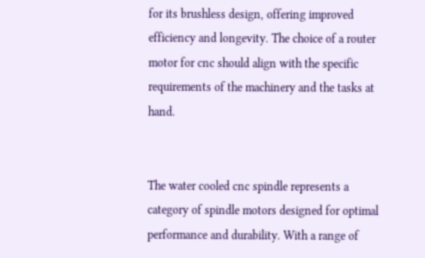for its brushless design, offering improved efficiency and longevity. The choice of a router motor for cnc should align with the specific requirements of the machinery and the tasks at hand.


The water cooled cnc spindle represents a category of spindle motors designed for optimal performance and durability. With a range of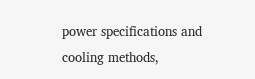power specifications and cooling methods,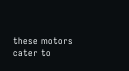these motors cater to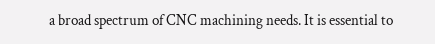a broad spectrum of CNC machining needs. It is essential to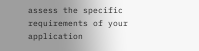assess the specific requirements of your application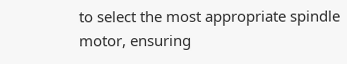to select the most appropriate spindle motor, ensuring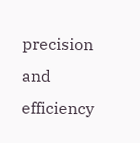precision and efficiency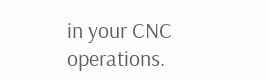in your CNC operations.